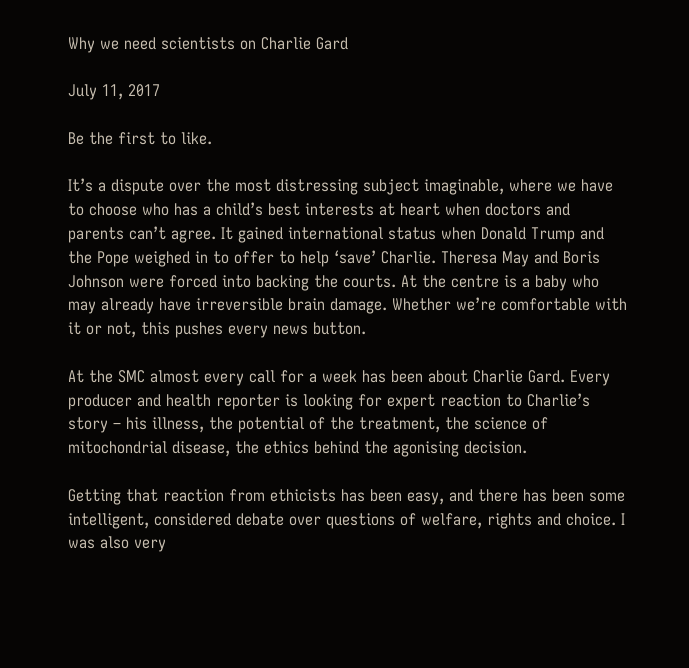Why we need scientists on Charlie Gard

July 11, 2017

Be the first to like.

It’s a dispute over the most distressing subject imaginable, where we have to choose who has a child’s best interests at heart when doctors and parents can’t agree. It gained international status when Donald Trump and the Pope weighed in to offer to help ‘save’ Charlie. Theresa May and Boris Johnson were forced into backing the courts. At the centre is a baby who may already have irreversible brain damage. Whether we’re comfortable with it or not, this pushes every news button.

At the SMC almost every call for a week has been about Charlie Gard. Every producer and health reporter is looking for expert reaction to Charlie’s story – his illness, the potential of the treatment, the science of mitochondrial disease, the ethics behind the agonising decision.

Getting that reaction from ethicists has been easy, and there has been some intelligent, considered debate over questions of welfare, rights and choice. I was also very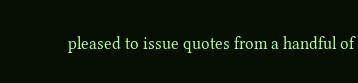pleased to issue quotes from a handful of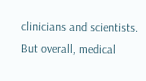clinicians and scientists. But overall, medical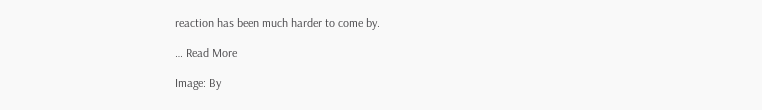reaction has been much harder to come by.

… Read More

Image: By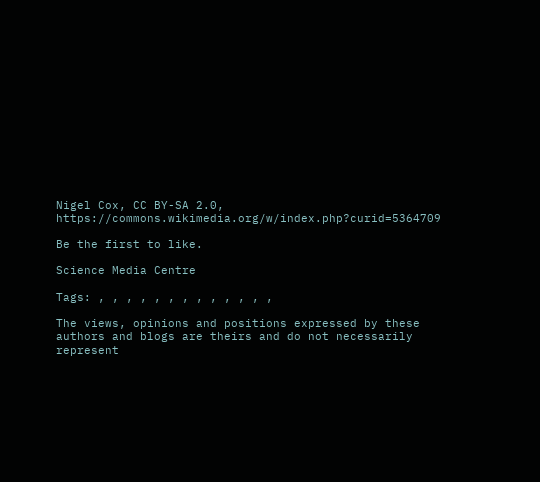Nigel Cox, CC BY-SA 2.0, https://commons.wikimedia.org/w/index.php?curid=5364709

Be the first to like.

Science Media Centre

Tags: , , , , , , , , , , , , ,

The views, opinions and positions expressed by these authors and blogs are theirs and do not necessarily represent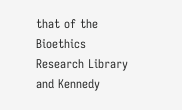that of the Bioethics Research Library and Kennedy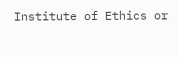Institute of Ethics or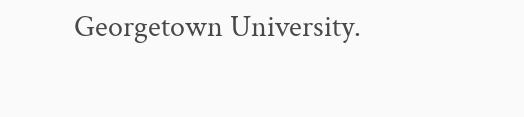Georgetown University.